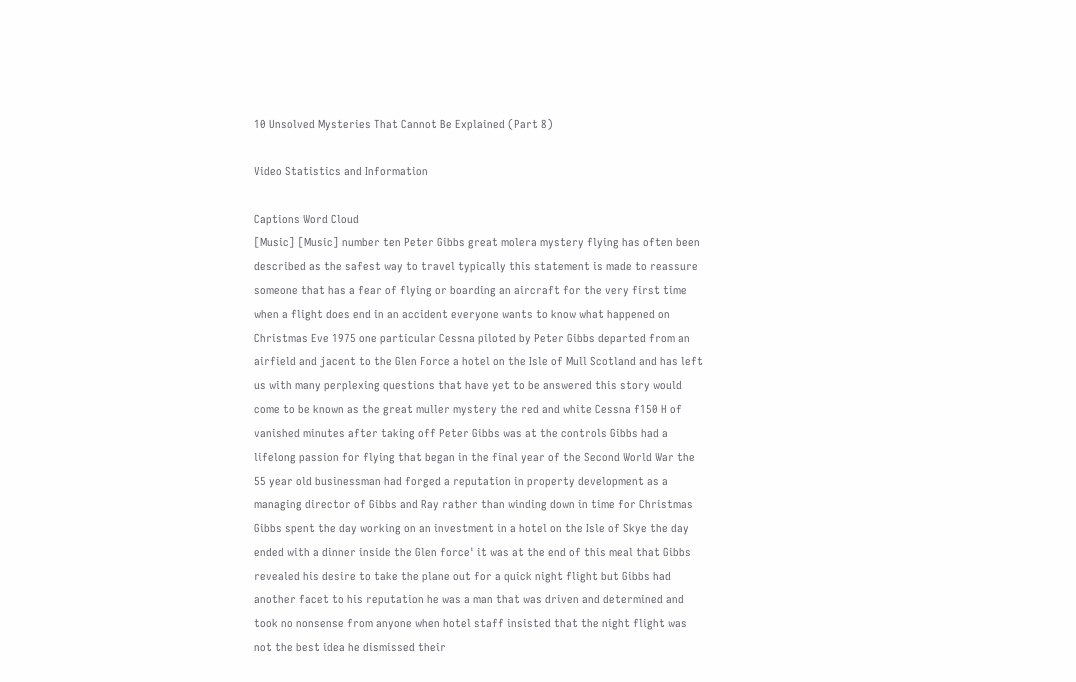10 Unsolved Mysteries That Cannot Be Explained (Part 8)

Video Statistics and Information

Captions Word Cloud
[Music] [Music] number ten Peter Gibbs great molera mystery flying has often been described as the safest way to travel typically this statement is made to reassure someone that has a fear of flying or boarding an aircraft for the very first time when a flight does end in an accident everyone wants to know what happened on Christmas Eve 1975 one particular Cessna piloted by Peter Gibbs departed from an airfield and jacent to the Glen Force a hotel on the Isle of Mull Scotland and has left us with many perplexing questions that have yet to be answered this story would come to be known as the great muller mystery the red and white Cessna f150 H of vanished minutes after taking off Peter Gibbs was at the controls Gibbs had a lifelong passion for flying that began in the final year of the Second World War the 55 year old businessman had forged a reputation in property development as a managing director of Gibbs and Ray rather than winding down in time for Christmas Gibbs spent the day working on an investment in a hotel on the Isle of Skye the day ended with a dinner inside the Glen force' it was at the end of this meal that Gibbs revealed his desire to take the plane out for a quick night flight but Gibbs had another facet to his reputation he was a man that was driven and determined and took no nonsense from anyone when hotel staff insisted that the night flight was not the best idea he dismissed their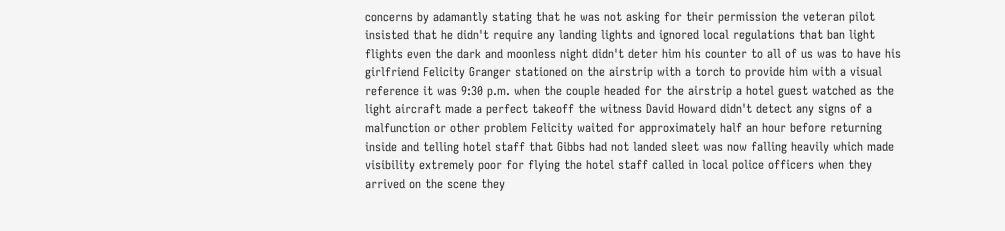concerns by adamantly stating that he was not asking for their permission the veteran pilot insisted that he didn't require any landing lights and ignored local regulations that ban light flights even the dark and moonless night didn't deter him his counter to all of us was to have his girlfriend Felicity Granger stationed on the airstrip with a torch to provide him with a visual reference it was 9:30 p.m. when the couple headed for the airstrip a hotel guest watched as the light aircraft made a perfect takeoff the witness David Howard didn't detect any signs of a malfunction or other problem Felicity waited for approximately half an hour before returning inside and telling hotel staff that Gibbs had not landed sleet was now falling heavily which made visibility extremely poor for flying the hotel staff called in local police officers when they arrived on the scene they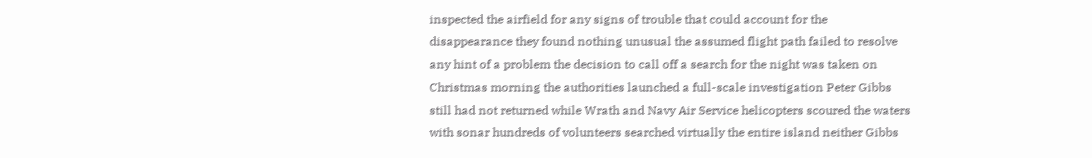inspected the airfield for any signs of trouble that could account for the disappearance they found nothing unusual the assumed flight path failed to resolve any hint of a problem the decision to call off a search for the night was taken on Christmas morning the authorities launched a full-scale investigation Peter Gibbs still had not returned while Wrath and Navy Air Service helicopters scoured the waters with sonar hundreds of volunteers searched virtually the entire island neither Gibbs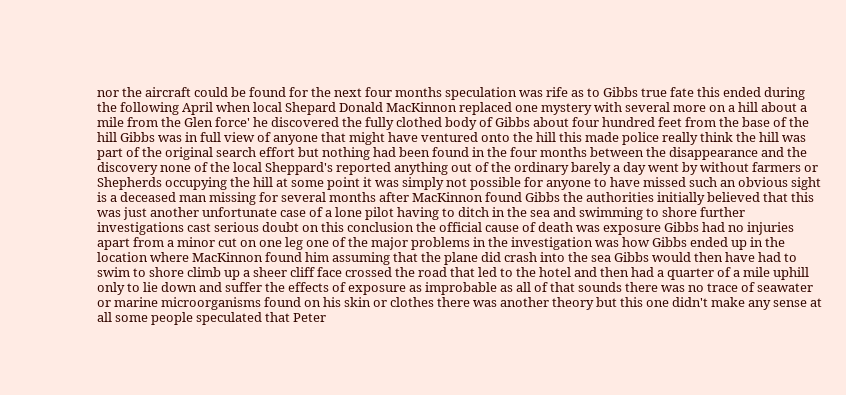nor the aircraft could be found for the next four months speculation was rife as to Gibbs true fate this ended during the following April when local Shepard Donald MacKinnon replaced one mystery with several more on a hill about a mile from the Glen force' he discovered the fully clothed body of Gibbs about four hundred feet from the base of the hill Gibbs was in full view of anyone that might have ventured onto the hill this made police really think the hill was part of the original search effort but nothing had been found in the four months between the disappearance and the discovery none of the local Sheppard's reported anything out of the ordinary barely a day went by without farmers or Shepherds occupying the hill at some point it was simply not possible for anyone to have missed such an obvious sight is a deceased man missing for several months after MacKinnon found Gibbs the authorities initially believed that this was just another unfortunate case of a lone pilot having to ditch in the sea and swimming to shore further investigations cast serious doubt on this conclusion the official cause of death was exposure Gibbs had no injuries apart from a minor cut on one leg one of the major problems in the investigation was how Gibbs ended up in the location where MacKinnon found him assuming that the plane did crash into the sea Gibbs would then have had to swim to shore climb up a sheer cliff face crossed the road that led to the hotel and then had a quarter of a mile uphill only to lie down and suffer the effects of exposure as improbable as all of that sounds there was no trace of seawater or marine microorganisms found on his skin or clothes there was another theory but this one didn't make any sense at all some people speculated that Peter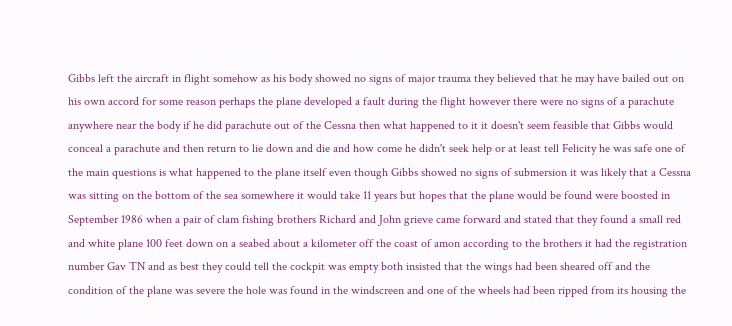Gibbs left the aircraft in flight somehow as his body showed no signs of major trauma they believed that he may have bailed out on his own accord for some reason perhaps the plane developed a fault during the flight however there were no signs of a parachute anywhere near the body if he did parachute out of the Cessna then what happened to it it doesn't seem feasible that Gibbs would conceal a parachute and then return to lie down and die and how come he didn't seek help or at least tell Felicity he was safe one of the main questions is what happened to the plane itself even though Gibbs showed no signs of submersion it was likely that a Cessna was sitting on the bottom of the sea somewhere it would take 11 years but hopes that the plane would be found were boosted in September 1986 when a pair of clam fishing brothers Richard and John grieve came forward and stated that they found a small red and white plane 100 feet down on a seabed about a kilometer off the coast of amon according to the brothers it had the registration number Gav TN and as best they could tell the cockpit was empty both insisted that the wings had been sheared off and the condition of the plane was severe the hole was found in the windscreen and one of the wheels had been ripped from its housing the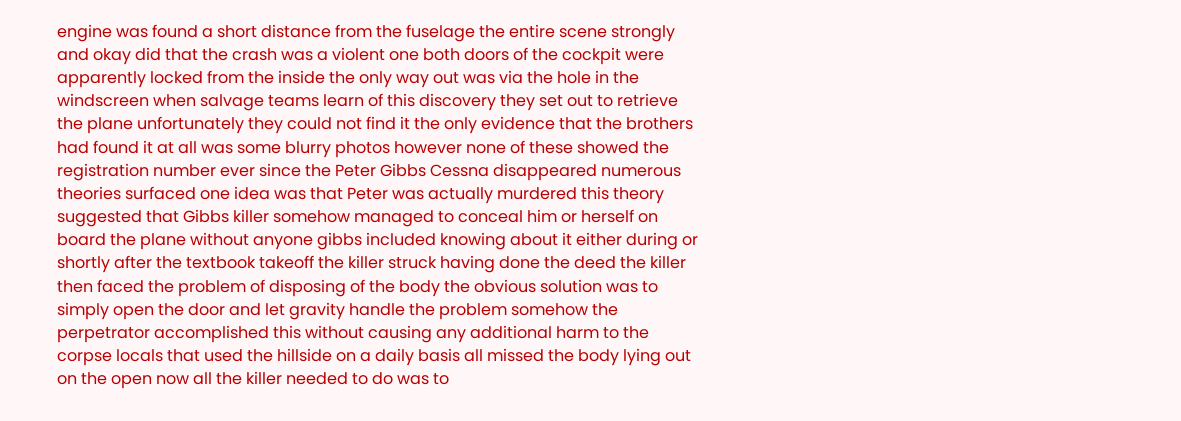engine was found a short distance from the fuselage the entire scene strongly and okay did that the crash was a violent one both doors of the cockpit were apparently locked from the inside the only way out was via the hole in the windscreen when salvage teams learn of this discovery they set out to retrieve the plane unfortunately they could not find it the only evidence that the brothers had found it at all was some blurry photos however none of these showed the registration number ever since the Peter Gibbs Cessna disappeared numerous theories surfaced one idea was that Peter was actually murdered this theory suggested that Gibbs killer somehow managed to conceal him or herself on board the plane without anyone gibbs included knowing about it either during or shortly after the textbook takeoff the killer struck having done the deed the killer then faced the problem of disposing of the body the obvious solution was to simply open the door and let gravity handle the problem somehow the perpetrator accomplished this without causing any additional harm to the corpse locals that used the hillside on a daily basis all missed the body lying out on the open now all the killer needed to do was to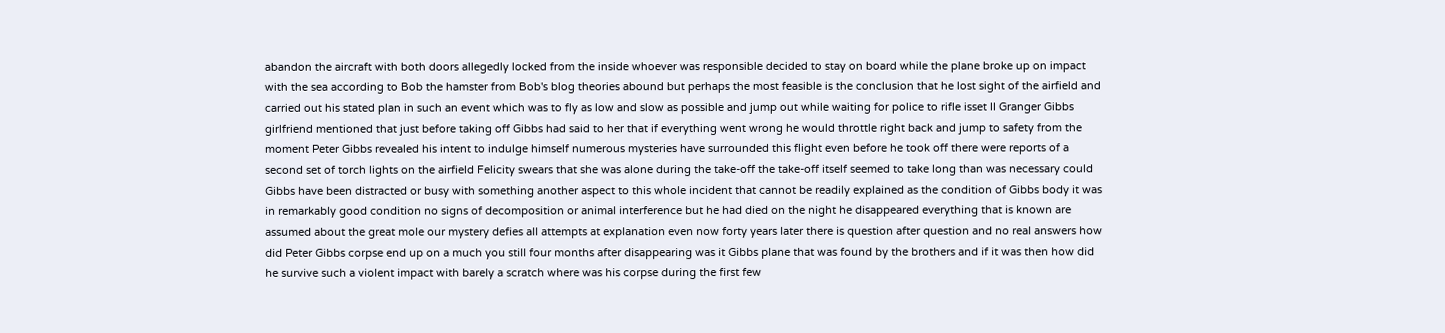abandon the aircraft with both doors allegedly locked from the inside whoever was responsible decided to stay on board while the plane broke up on impact with the sea according to Bob the hamster from Bob's blog theories abound but perhaps the most feasible is the conclusion that he lost sight of the airfield and carried out his stated plan in such an event which was to fly as low and slow as possible and jump out while waiting for police to rifle isset II Granger Gibbs girlfriend mentioned that just before taking off Gibbs had said to her that if everything went wrong he would throttle right back and jump to safety from the moment Peter Gibbs revealed his intent to indulge himself numerous mysteries have surrounded this flight even before he took off there were reports of a second set of torch lights on the airfield Felicity swears that she was alone during the take-off the take-off itself seemed to take long than was necessary could Gibbs have been distracted or busy with something another aspect to this whole incident that cannot be readily explained as the condition of Gibbs body it was in remarkably good condition no signs of decomposition or animal interference but he had died on the night he disappeared everything that is known are assumed about the great mole our mystery defies all attempts at explanation even now forty years later there is question after question and no real answers how did Peter Gibbs corpse end up on a much you still four months after disappearing was it Gibbs plane that was found by the brothers and if it was then how did he survive such a violent impact with barely a scratch where was his corpse during the first few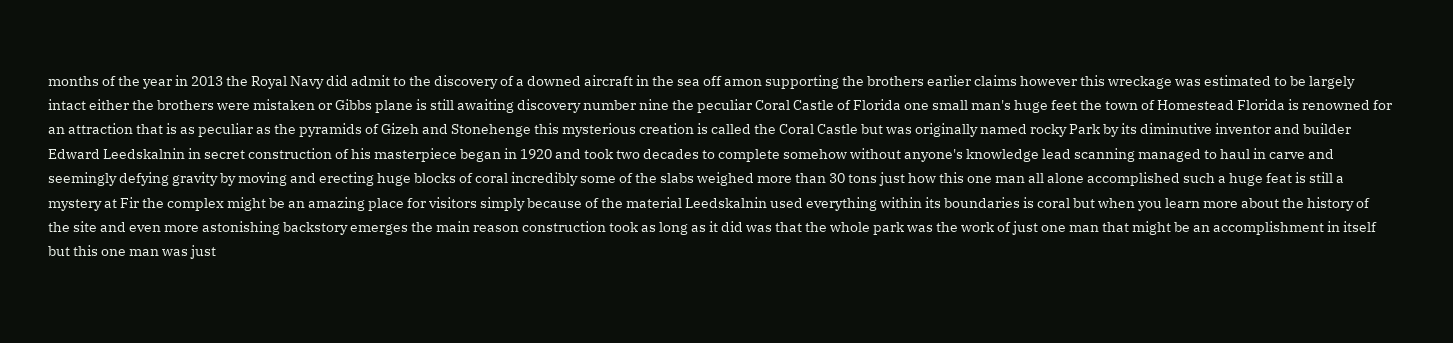months of the year in 2013 the Royal Navy did admit to the discovery of a downed aircraft in the sea off amon supporting the brothers earlier claims however this wreckage was estimated to be largely intact either the brothers were mistaken or Gibbs plane is still awaiting discovery number nine the peculiar Coral Castle of Florida one small man's huge feet the town of Homestead Florida is renowned for an attraction that is as peculiar as the pyramids of Gizeh and Stonehenge this mysterious creation is called the Coral Castle but was originally named rocky Park by its diminutive inventor and builder Edward Leedskalnin in secret construction of his masterpiece began in 1920 and took two decades to complete somehow without anyone's knowledge lead scanning managed to haul in carve and seemingly defying gravity by moving and erecting huge blocks of coral incredibly some of the slabs weighed more than 30 tons just how this one man all alone accomplished such a huge feat is still a mystery at Fir the complex might be an amazing place for visitors simply because of the material Leedskalnin used everything within its boundaries is coral but when you learn more about the history of the site and even more astonishing backstory emerges the main reason construction took as long as it did was that the whole park was the work of just one man that might be an accomplishment in itself but this one man was just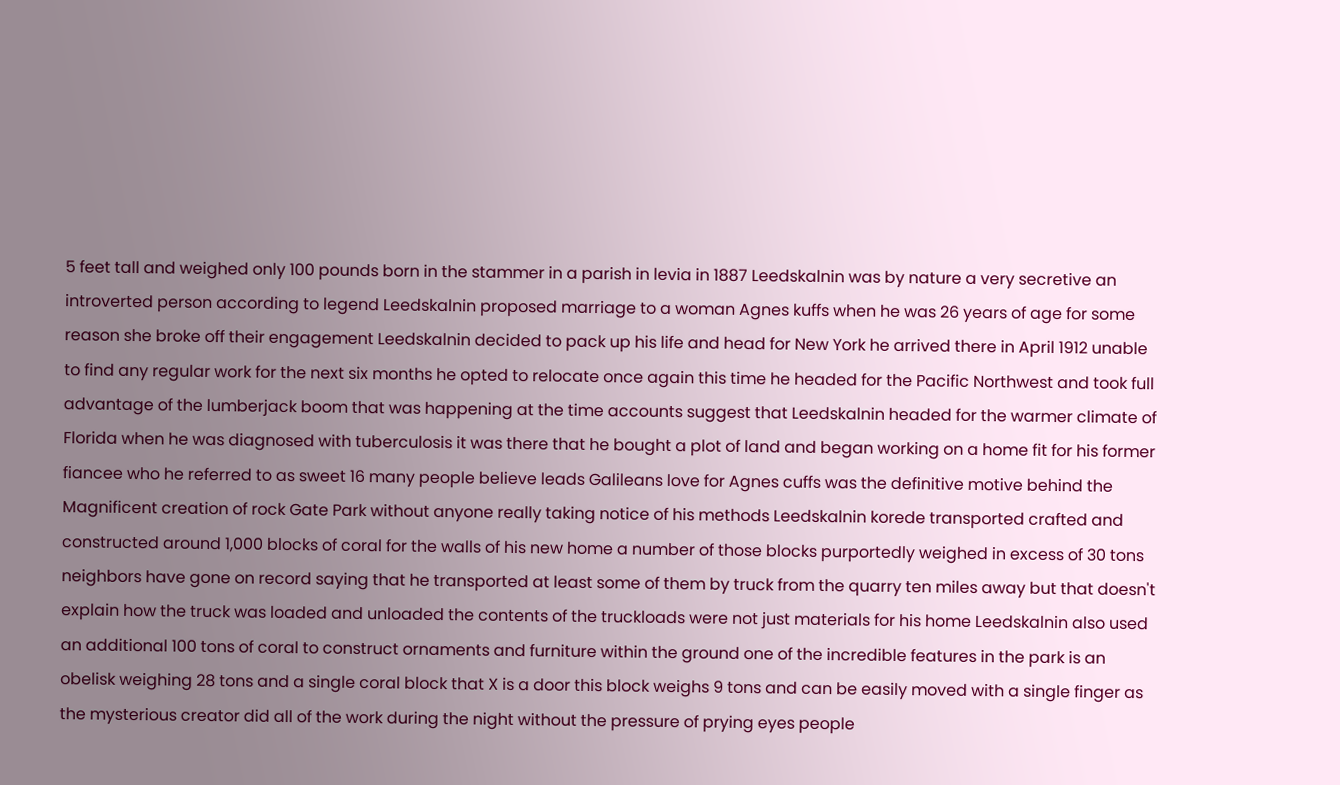5 feet tall and weighed only 100 pounds born in the stammer in a parish in levia in 1887 Leedskalnin was by nature a very secretive an introverted person according to legend Leedskalnin proposed marriage to a woman Agnes kuffs when he was 26 years of age for some reason she broke off their engagement Leedskalnin decided to pack up his life and head for New York he arrived there in April 1912 unable to find any regular work for the next six months he opted to relocate once again this time he headed for the Pacific Northwest and took full advantage of the lumberjack boom that was happening at the time accounts suggest that Leedskalnin headed for the warmer climate of Florida when he was diagnosed with tuberculosis it was there that he bought a plot of land and began working on a home fit for his former fiancee who he referred to as sweet 16 many people believe leads Galileans love for Agnes cuffs was the definitive motive behind the Magnificent creation of rock Gate Park without anyone really taking notice of his methods Leedskalnin korede transported crafted and constructed around 1,000 blocks of coral for the walls of his new home a number of those blocks purportedly weighed in excess of 30 tons neighbors have gone on record saying that he transported at least some of them by truck from the quarry ten miles away but that doesn't explain how the truck was loaded and unloaded the contents of the truckloads were not just materials for his home Leedskalnin also used an additional 100 tons of coral to construct ornaments and furniture within the ground one of the incredible features in the park is an obelisk weighing 28 tons and a single coral block that X is a door this block weighs 9 tons and can be easily moved with a single finger as the mysterious creator did all of the work during the night without the pressure of prying eyes people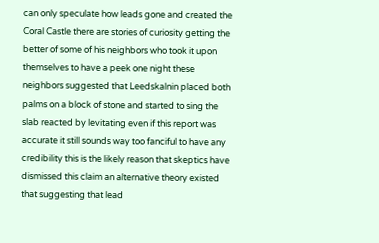can only speculate how leads gone and created the Coral Castle there are stories of curiosity getting the better of some of his neighbors who took it upon themselves to have a peek one night these neighbors suggested that Leedskalnin placed both palms on a block of stone and started to sing the slab reacted by levitating even if this report was accurate it still sounds way too fanciful to have any credibility this is the likely reason that skeptics have dismissed this claim an alternative theory existed that suggesting that lead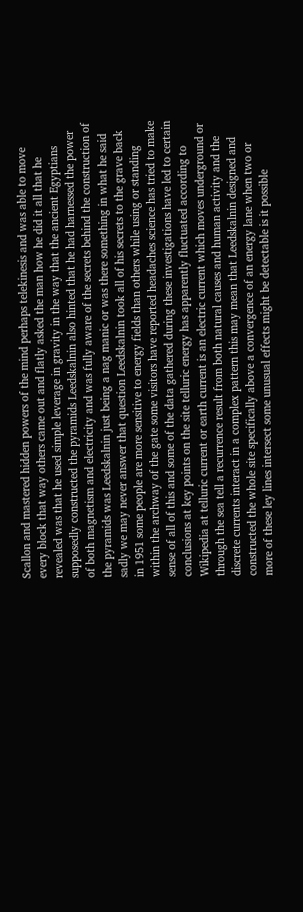Scallon and mastered hidden powers of the mind perhaps telekinesis and was able to move every block that way others came out and flatly asked the man how he did it all that he revealed was that he used simple leverage in gravity in the way that the ancient Egyptians supposedly constructed the pyramids Leedskalnin also hinted that he had harnessed the power of both magnetism and electricity and was fully aware of the secrets behind the construction of the pyramids was Leedskalnin just being a nag manic or was there something in what he said sadly we may never answer that question Leedskalnin took all of his secrets to the grave back in 1951 some people are more sensitive to energy fields than others while using or standing within the archway of the gate some visitors have reported headaches science has tried to make sense of all of this and some of the data gathered during these investigations have led to certain conclusions at key points on the site telluric energy has apparently fluctuated according to Wikipedia at telluric current or earth current is an electric current which moves underground or through the sea tell a recurrence result from both natural causes and human activity and the discrete currents interact in a complex pattern this may mean that Leedskalnin designed and constructed the whole site specifically above a convergence of an energy lane when two or more of these ley lines intersect some unusual effects might be detectable is it possible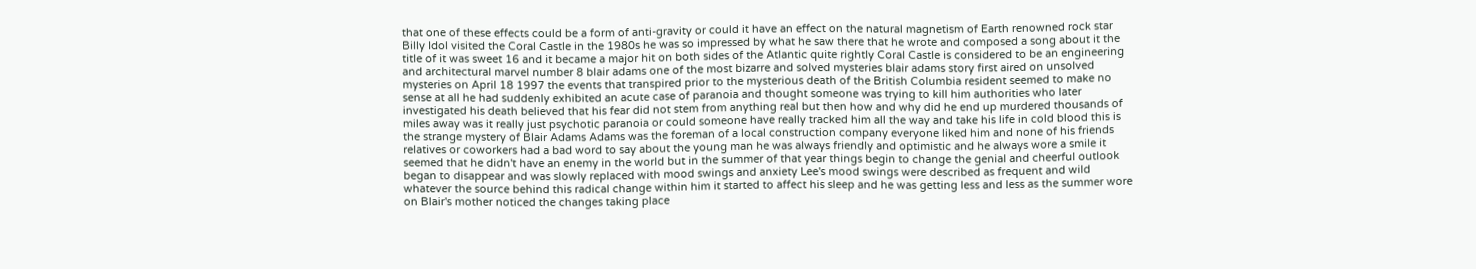that one of these effects could be a form of anti-gravity or could it have an effect on the natural magnetism of Earth renowned rock star Billy Idol visited the Coral Castle in the 1980s he was so impressed by what he saw there that he wrote and composed a song about it the title of it was sweet 16 and it became a major hit on both sides of the Atlantic quite rightly Coral Castle is considered to be an engineering and architectural marvel number 8 blair adams one of the most bizarre and solved mysteries blair adams story first aired on unsolved mysteries on April 18 1997 the events that transpired prior to the mysterious death of the British Columbia resident seemed to make no sense at all he had suddenly exhibited an acute case of paranoia and thought someone was trying to kill him authorities who later investigated his death believed that his fear did not stem from anything real but then how and why did he end up murdered thousands of miles away was it really just psychotic paranoia or could someone have really tracked him all the way and take his life in cold blood this is the strange mystery of Blair Adams Adams was the foreman of a local construction company everyone liked him and none of his friends relatives or coworkers had a bad word to say about the young man he was always friendly and optimistic and he always wore a smile it seemed that he didn't have an enemy in the world but in the summer of that year things begin to change the genial and cheerful outlook began to disappear and was slowly replaced with mood swings and anxiety Lee's mood swings were described as frequent and wild whatever the source behind this radical change within him it started to affect his sleep and he was getting less and less as the summer wore on Blair's mother noticed the changes taking place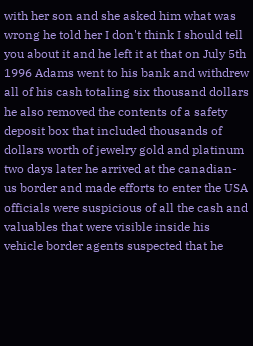with her son and she asked him what was wrong he told her I don't think I should tell you about it and he left it at that on July 5th 1996 Adams went to his bank and withdrew all of his cash totaling six thousand dollars he also removed the contents of a safety deposit box that included thousands of dollars worth of jewelry gold and platinum two days later he arrived at the canadian-us border and made efforts to enter the USA officials were suspicious of all the cash and valuables that were visible inside his vehicle border agents suspected that he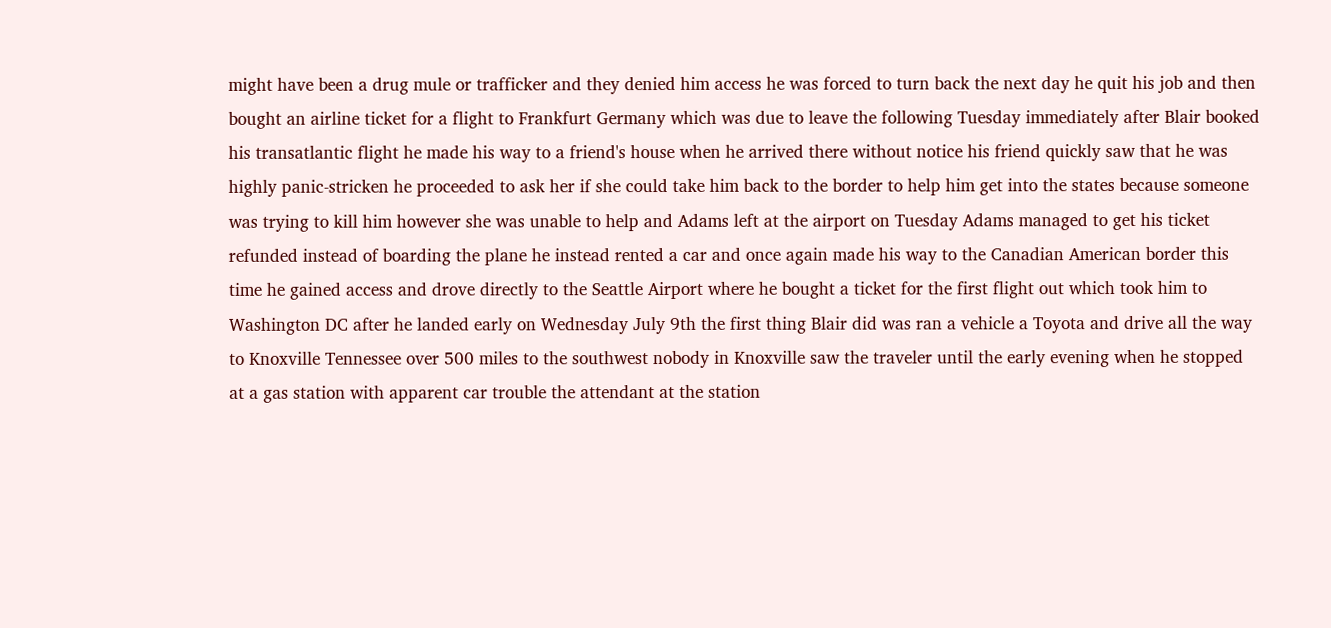might have been a drug mule or trafficker and they denied him access he was forced to turn back the next day he quit his job and then bought an airline ticket for a flight to Frankfurt Germany which was due to leave the following Tuesday immediately after Blair booked his transatlantic flight he made his way to a friend's house when he arrived there without notice his friend quickly saw that he was highly panic-stricken he proceeded to ask her if she could take him back to the border to help him get into the states because someone was trying to kill him however she was unable to help and Adams left at the airport on Tuesday Adams managed to get his ticket refunded instead of boarding the plane he instead rented a car and once again made his way to the Canadian American border this time he gained access and drove directly to the Seattle Airport where he bought a ticket for the first flight out which took him to Washington DC after he landed early on Wednesday July 9th the first thing Blair did was ran a vehicle a Toyota and drive all the way to Knoxville Tennessee over 500 miles to the southwest nobody in Knoxville saw the traveler until the early evening when he stopped at a gas station with apparent car trouble the attendant at the station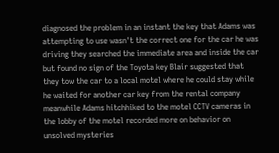diagnosed the problem in an instant the key that Adams was attempting to use wasn't the correct one for the car he was driving they searched the immediate area and inside the car but found no sign of the Toyota key Blair suggested that they tow the car to a local motel where he could stay while he waited for another car key from the rental company meanwhile Adams hitchhiked to the motel CCTV cameras in the lobby of the motel recorded more on behavior on unsolved mysteries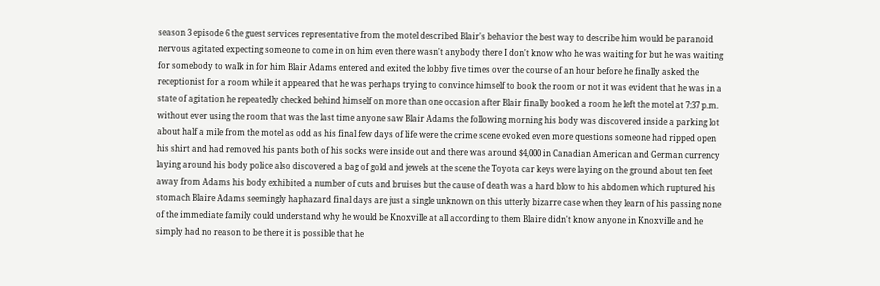season 3 episode 6 the guest services representative from the motel described Blair's behavior the best way to describe him would be paranoid nervous agitated expecting someone to come in on him even there wasn't anybody there I don't know who he was waiting for but he was waiting for somebody to walk in for him Blair Adams entered and exited the lobby five times over the course of an hour before he finally asked the receptionist for a room while it appeared that he was perhaps trying to convince himself to book the room or not it was evident that he was in a state of agitation he repeatedly checked behind himself on more than one occasion after Blair finally booked a room he left the motel at 7:37 p.m. without ever using the room that was the last time anyone saw Blair Adams the following morning his body was discovered inside a parking lot about half a mile from the motel as odd as his final few days of life were the crime scene evoked even more questions someone had ripped open his shirt and had removed his pants both of his socks were inside out and there was around $4,000 in Canadian American and German currency laying around his body police also discovered a bag of gold and jewels at the scene the Toyota car keys were laying on the ground about ten feet away from Adams his body exhibited a number of cuts and bruises but the cause of death was a hard blow to his abdomen which ruptured his stomach Blaire Adams seemingly haphazard final days are just a single unknown on this utterly bizarre case when they learn of his passing none of the immediate family could understand why he would be Knoxville at all according to them Blaire didn't know anyone in Knoxville and he simply had no reason to be there it is possible that he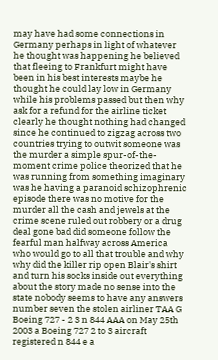may have had some connections in Germany perhaps in light of whatever he thought was happening he believed that fleeing to Frankfurt might have been in his best interests maybe he thought he could lay low in Germany while his problems passed but then why ask for a refund for the airline ticket clearly he thought nothing had changed since he continued to zigzag across two countries trying to outwit someone was the murder a simple spur-of-the-moment crime police theorized that he was running from something imaginary was he having a paranoid schizophrenic episode there was no motive for the murder all the cash and jewels at the crime scene ruled out robbery or a drug deal gone bad did someone follow the fearful man halfway across America who would go to all that trouble and why why did the killer rip open Blair's shirt and turn his socks inside out everything about the story made no sense into the state nobody seems to have any answers number seven the stolen airliner TAA G Boeing 727 - 2 3 n 844 AAA on May 25th 2003 a Boeing 727 2 to 3 aircraft registered n 844 e a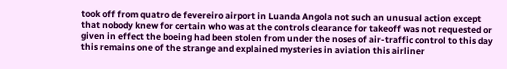took off from quatro de fevereiro airport in Luanda Angola not such an unusual action except that nobody knew for certain who was at the controls clearance for takeoff was not requested or given in effect the boeing had been stolen from under the noses of air-traffic control to this day this remains one of the strange and explained mysteries in aviation this airliner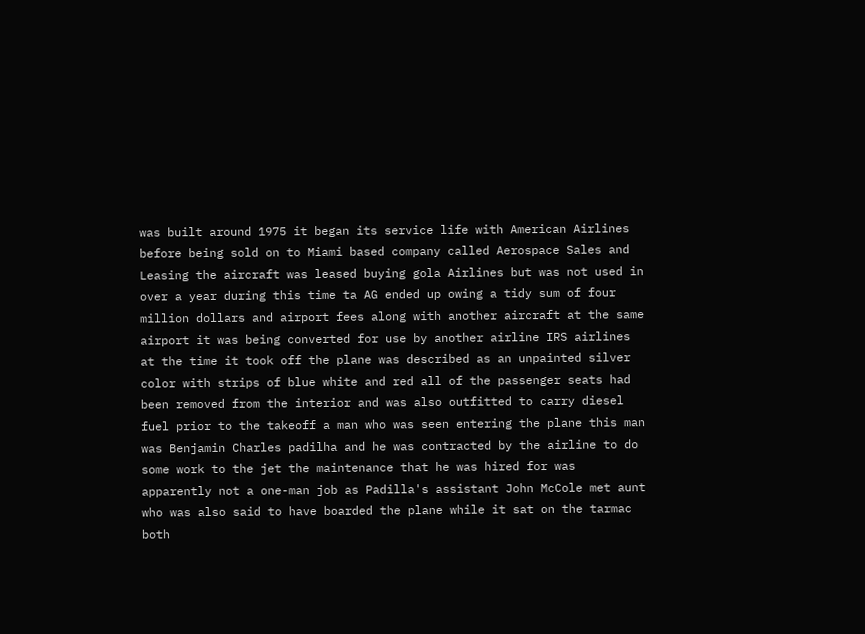was built around 1975 it began its service life with American Airlines before being sold on to Miami based company called Aerospace Sales and Leasing the aircraft was leased buying gola Airlines but was not used in over a year during this time ta AG ended up owing a tidy sum of four million dollars and airport fees along with another aircraft at the same airport it was being converted for use by another airline IRS airlines at the time it took off the plane was described as an unpainted silver color with strips of blue white and red all of the passenger seats had been removed from the interior and was also outfitted to carry diesel fuel prior to the takeoff a man who was seen entering the plane this man was Benjamin Charles padilha and he was contracted by the airline to do some work to the jet the maintenance that he was hired for was apparently not a one-man job as Padilla's assistant John McCole met aunt who was also said to have boarded the plane while it sat on the tarmac both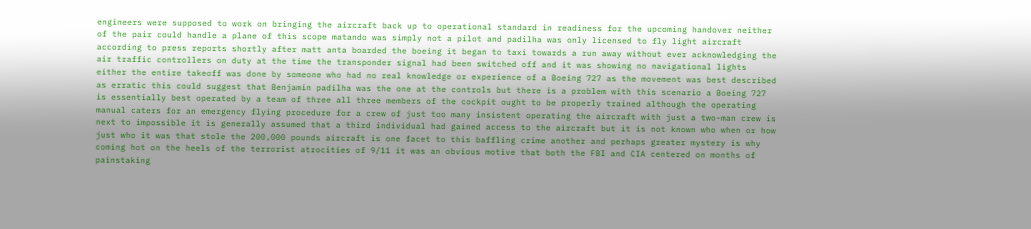engineers were supposed to work on bringing the aircraft back up to operational standard in readiness for the upcoming handover neither of the pair could handle a plane of this scope matando was simply not a pilot and padilha was only licensed to fly light aircraft according to press reports shortly after matt anta boarded the boeing it began to taxi towards a run away without ever acknowledging the air traffic controllers on duty at the time the transponder signal had been switched off and it was showing no navigational lights either the entire takeoff was done by someone who had no real knowledge or experience of a Boeing 727 as the movement was best described as erratic this could suggest that Benjamin padilha was the one at the controls but there is a problem with this scenario a Boeing 727 is essentially best operated by a team of three all three members of the cockpit ought to be properly trained although the operating manual caters for an emergency flying procedure for a crew of just too many insistent operating the aircraft with just a two-man crew is next to impossible it is generally assumed that a third individual had gained access to the aircraft but it is not known who when or how just who it was that stole the 200,000 pounds aircraft is one facet to this baffling crime another and perhaps greater mystery is why coming hot on the heels of the terrorist atrocities of 9/11 it was an obvious motive that both the FBI and CIA centered on months of painstaking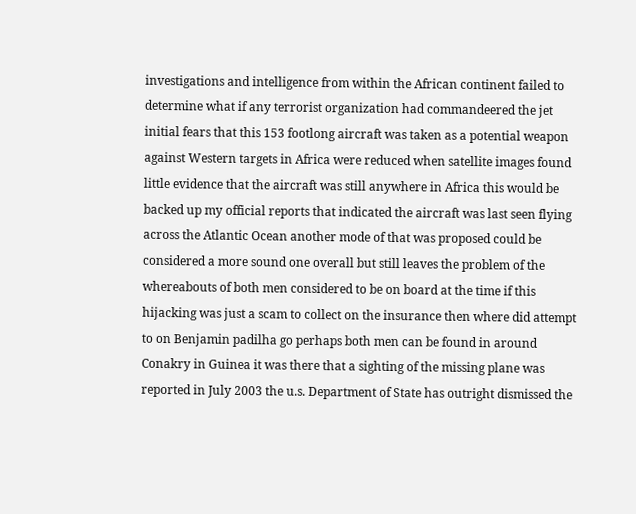investigations and intelligence from within the African continent failed to determine what if any terrorist organization had commandeered the jet initial fears that this 153 footlong aircraft was taken as a potential weapon against Western targets in Africa were reduced when satellite images found little evidence that the aircraft was still anywhere in Africa this would be backed up my official reports that indicated the aircraft was last seen flying across the Atlantic Ocean another mode of that was proposed could be considered a more sound one overall but still leaves the problem of the whereabouts of both men considered to be on board at the time if this hijacking was just a scam to collect on the insurance then where did attempt to on Benjamin padilha go perhaps both men can be found in around Conakry in Guinea it was there that a sighting of the missing plane was reported in July 2003 the u.s. Department of State has outright dismissed the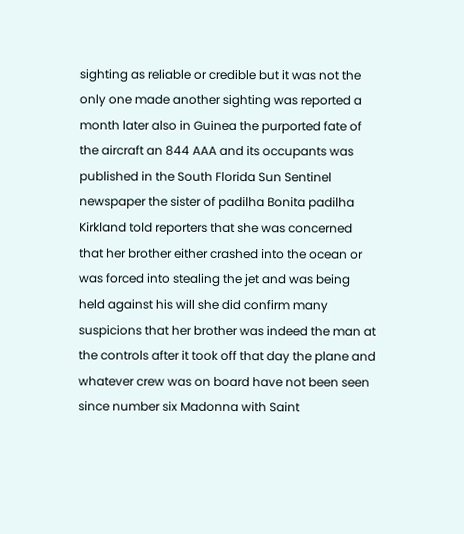sighting as reliable or credible but it was not the only one made another sighting was reported a month later also in Guinea the purported fate of the aircraft an 844 AAA and its occupants was published in the South Florida Sun Sentinel newspaper the sister of padilha Bonita padilha Kirkland told reporters that she was concerned that her brother either crashed into the ocean or was forced into stealing the jet and was being held against his will she did confirm many suspicions that her brother was indeed the man at the controls after it took off that day the plane and whatever crew was on board have not been seen since number six Madonna with Saint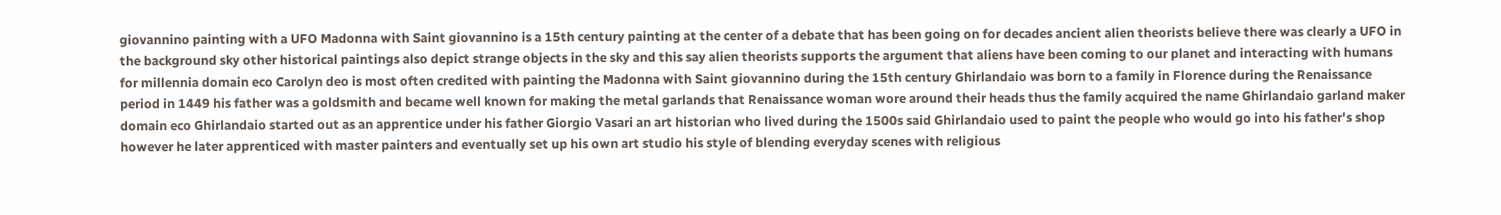giovannino painting with a UFO Madonna with Saint giovannino is a 15th century painting at the center of a debate that has been going on for decades ancient alien theorists believe there was clearly a UFO in the background sky other historical paintings also depict strange objects in the sky and this say alien theorists supports the argument that aliens have been coming to our planet and interacting with humans for millennia domain eco Carolyn deo is most often credited with painting the Madonna with Saint giovannino during the 15th century Ghirlandaio was born to a family in Florence during the Renaissance period in 1449 his father was a goldsmith and became well known for making the metal garlands that Renaissance woman wore around their heads thus the family acquired the name Ghirlandaio garland maker domain eco Ghirlandaio started out as an apprentice under his father Giorgio Vasari an art historian who lived during the 1500s said Ghirlandaio used to paint the people who would go into his father's shop however he later apprenticed with master painters and eventually set up his own art studio his style of blending everyday scenes with religious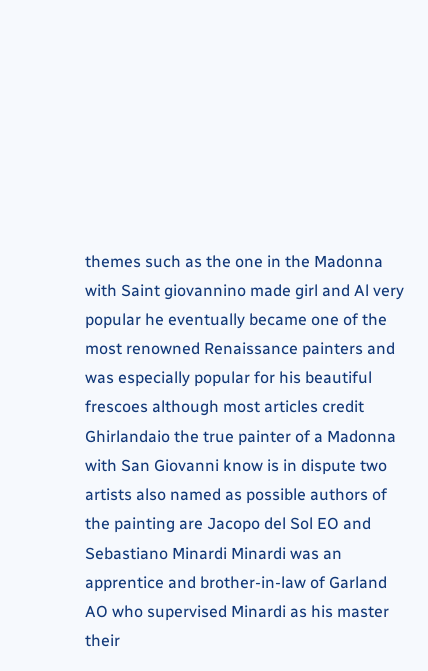themes such as the one in the Madonna with Saint giovannino made girl and Al very popular he eventually became one of the most renowned Renaissance painters and was especially popular for his beautiful frescoes although most articles credit Ghirlandaio the true painter of a Madonna with San Giovanni know is in dispute two artists also named as possible authors of the painting are Jacopo del Sol EO and Sebastiano Minardi Minardi was an apprentice and brother-in-law of Garland AO who supervised Minardi as his master their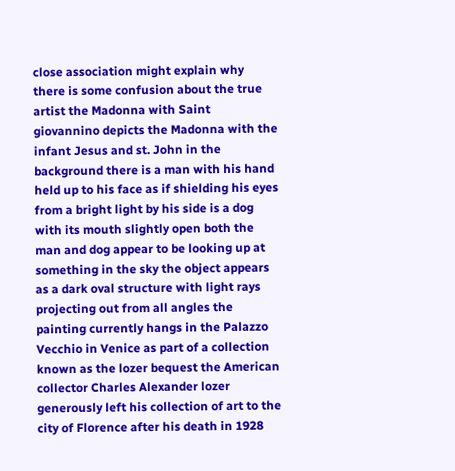close association might explain why there is some confusion about the true artist the Madonna with Saint giovannino depicts the Madonna with the infant Jesus and st. John in the background there is a man with his hand held up to his face as if shielding his eyes from a bright light by his side is a dog with its mouth slightly open both the man and dog appear to be looking up at something in the sky the object appears as a dark oval structure with light rays projecting out from all angles the painting currently hangs in the Palazzo Vecchio in Venice as part of a collection known as the lozer bequest the American collector Charles Alexander lozer generously left his collection of art to the city of Florence after his death in 1928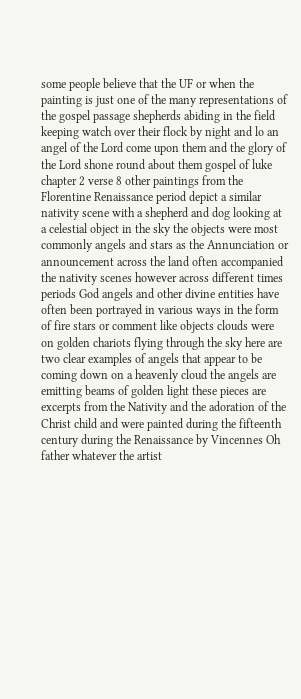some people believe that the UF or when the painting is just one of the many representations of the gospel passage shepherds abiding in the field keeping watch over their flock by night and lo an angel of the Lord come upon them and the glory of the Lord shone round about them gospel of luke chapter 2 verse 8 other paintings from the Florentine Renaissance period depict a similar nativity scene with a shepherd and dog looking at a celestial object in the sky the objects were most commonly angels and stars as the Annunciation or announcement across the land often accompanied the nativity scenes however across different times periods God angels and other divine entities have often been portrayed in various ways in the form of fire stars or comment like objects clouds were on golden chariots flying through the sky here are two clear examples of angels that appear to be coming down on a heavenly cloud the angels are emitting beams of golden light these pieces are excerpts from the Nativity and the adoration of the Christ child and were painted during the fifteenth century during the Renaissance by Vincennes Oh father whatever the artist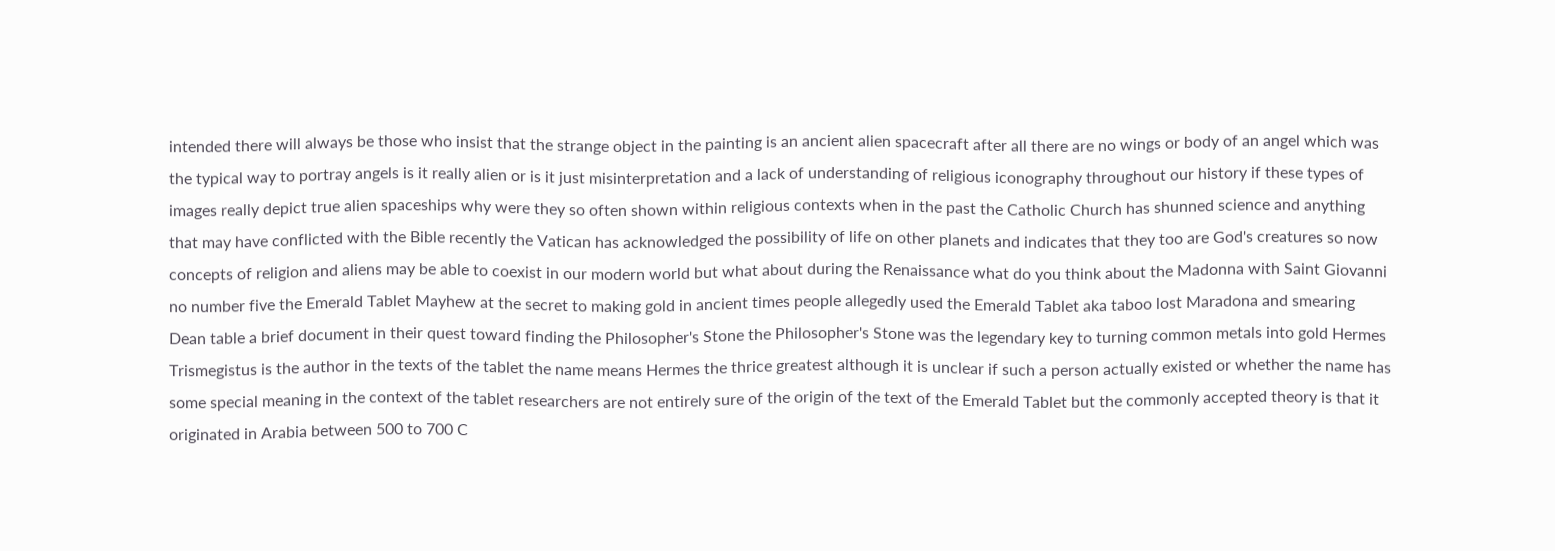intended there will always be those who insist that the strange object in the painting is an ancient alien spacecraft after all there are no wings or body of an angel which was the typical way to portray angels is it really alien or is it just misinterpretation and a lack of understanding of religious iconography throughout our history if these types of images really depict true alien spaceships why were they so often shown within religious contexts when in the past the Catholic Church has shunned science and anything that may have conflicted with the Bible recently the Vatican has acknowledged the possibility of life on other planets and indicates that they too are God's creatures so now concepts of religion and aliens may be able to coexist in our modern world but what about during the Renaissance what do you think about the Madonna with Saint Giovanni no number five the Emerald Tablet Mayhew at the secret to making gold in ancient times people allegedly used the Emerald Tablet aka taboo lost Maradona and smearing Dean table a brief document in their quest toward finding the Philosopher's Stone the Philosopher's Stone was the legendary key to turning common metals into gold Hermes Trismegistus is the author in the texts of the tablet the name means Hermes the thrice greatest although it is unclear if such a person actually existed or whether the name has some special meaning in the context of the tablet researchers are not entirely sure of the origin of the text of the Emerald Tablet but the commonly accepted theory is that it originated in Arabia between 500 to 700 C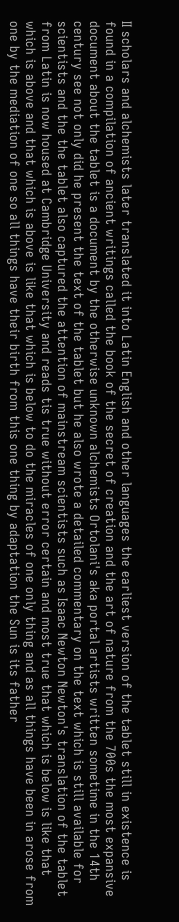II scholars and alchemists later translated it into Latin English and other languages the earliest version of the tablet still in existence is found in a compilation of ancient writings called the book of the secret of creation and the art of nature from the 700s the most expansive document about the tablet is a document by the otherwise unknown alchemists Ortolani's aka portal artists written sometime in the 14th century see not only did he present the text of the tablet but he also wrote a detailed commentary on the text which is still available for scientists and the the tablet also captured the attention of mainstream scientists such as Isaac Newton Newton's translation of the tablet from Latin is now housed at Cambridge University and reads tis true without error certain and most true that which is below is like that which is above and that which is above is like that which is below to do the miracles of one only thing and as all things have been in arose from one by the mediation of one so all things have their birth from this one thing by adaptation the Sun is its father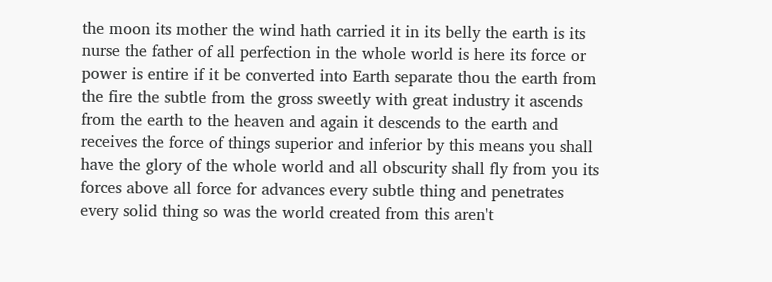the moon its mother the wind hath carried it in its belly the earth is its nurse the father of all perfection in the whole world is here its force or power is entire if it be converted into Earth separate thou the earth from the fire the subtle from the gross sweetly with great industry it ascends from the earth to the heaven and again it descends to the earth and receives the force of things superior and inferior by this means you shall have the glory of the whole world and all obscurity shall fly from you its forces above all force for advances every subtle thing and penetrates every solid thing so was the world created from this aren't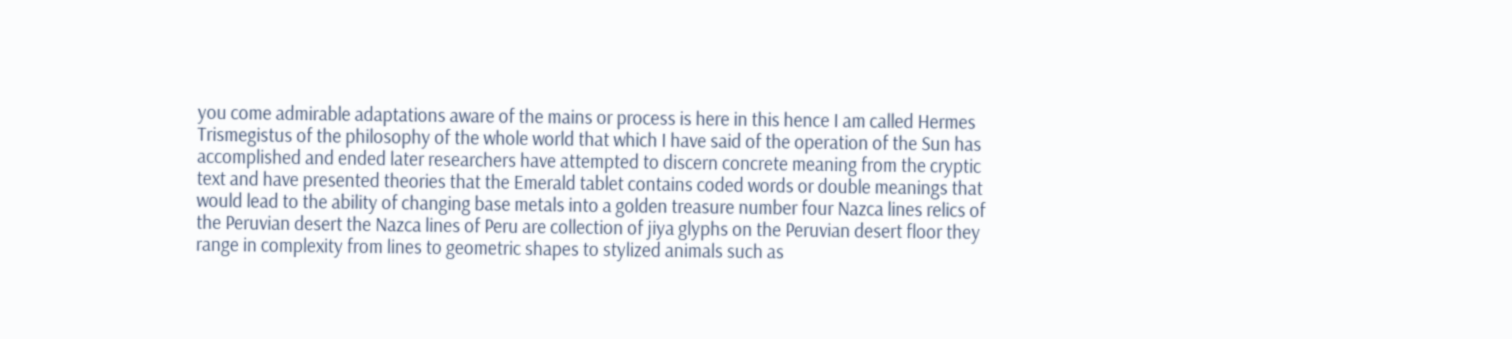you come admirable adaptations aware of the mains or process is here in this hence I am called Hermes Trismegistus of the philosophy of the whole world that which I have said of the operation of the Sun has accomplished and ended later researchers have attempted to discern concrete meaning from the cryptic text and have presented theories that the Emerald tablet contains coded words or double meanings that would lead to the ability of changing base metals into a golden treasure number four Nazca lines relics of the Peruvian desert the Nazca lines of Peru are collection of jiya glyphs on the Peruvian desert floor they range in complexity from lines to geometric shapes to stylized animals such as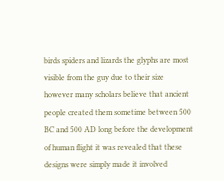birds spiders and lizards the glyphs are most visible from the guy due to their size however many scholars believe that ancient people created them sometime between 500 BC and 500 AD long before the development of human flight it was revealed that these designs were simply made it involved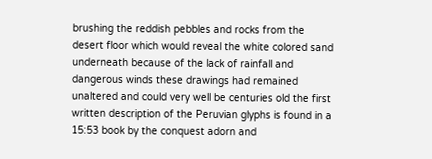brushing the reddish pebbles and rocks from the desert floor which would reveal the white colored sand underneath because of the lack of rainfall and dangerous winds these drawings had remained unaltered and could very well be centuries old the first written description of the Peruvian glyphs is found in a 15:53 book by the conquest adorn and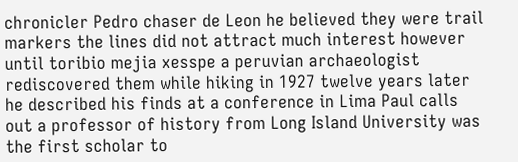chronicler Pedro chaser de Leon he believed they were trail markers the lines did not attract much interest however until toribio mejia xesspe a peruvian archaeologist rediscovered them while hiking in 1927 twelve years later he described his finds at a conference in Lima Paul calls out a professor of history from Long Island University was the first scholar to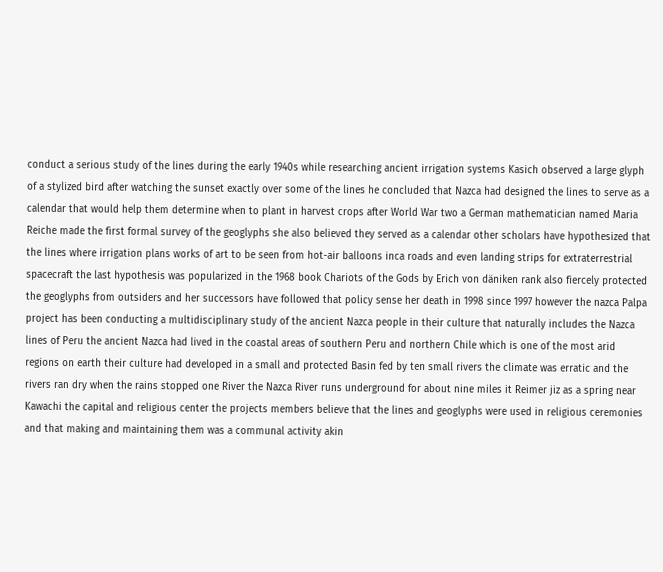conduct a serious study of the lines during the early 1940s while researching ancient irrigation systems Kasich observed a large glyph of a stylized bird after watching the sunset exactly over some of the lines he concluded that Nazca had designed the lines to serve as a calendar that would help them determine when to plant in harvest crops after World War two a German mathematician named Maria Reiche made the first formal survey of the geoglyphs she also believed they served as a calendar other scholars have hypothesized that the lines where irrigation plans works of art to be seen from hot-air balloons inca roads and even landing strips for extraterrestrial spacecraft the last hypothesis was popularized in the 1968 book Chariots of the Gods by Erich von däniken rank also fiercely protected the geoglyphs from outsiders and her successors have followed that policy sense her death in 1998 since 1997 however the nazca Palpa project has been conducting a multidisciplinary study of the ancient Nazca people in their culture that naturally includes the Nazca lines of Peru the ancient Nazca had lived in the coastal areas of southern Peru and northern Chile which is one of the most arid regions on earth their culture had developed in a small and protected Basin fed by ten small rivers the climate was erratic and the rivers ran dry when the rains stopped one River the Nazca River runs underground for about nine miles it Reimer jiz as a spring near Kawachi the capital and religious center the projects members believe that the lines and geoglyphs were used in religious ceremonies and that making and maintaining them was a communal activity akin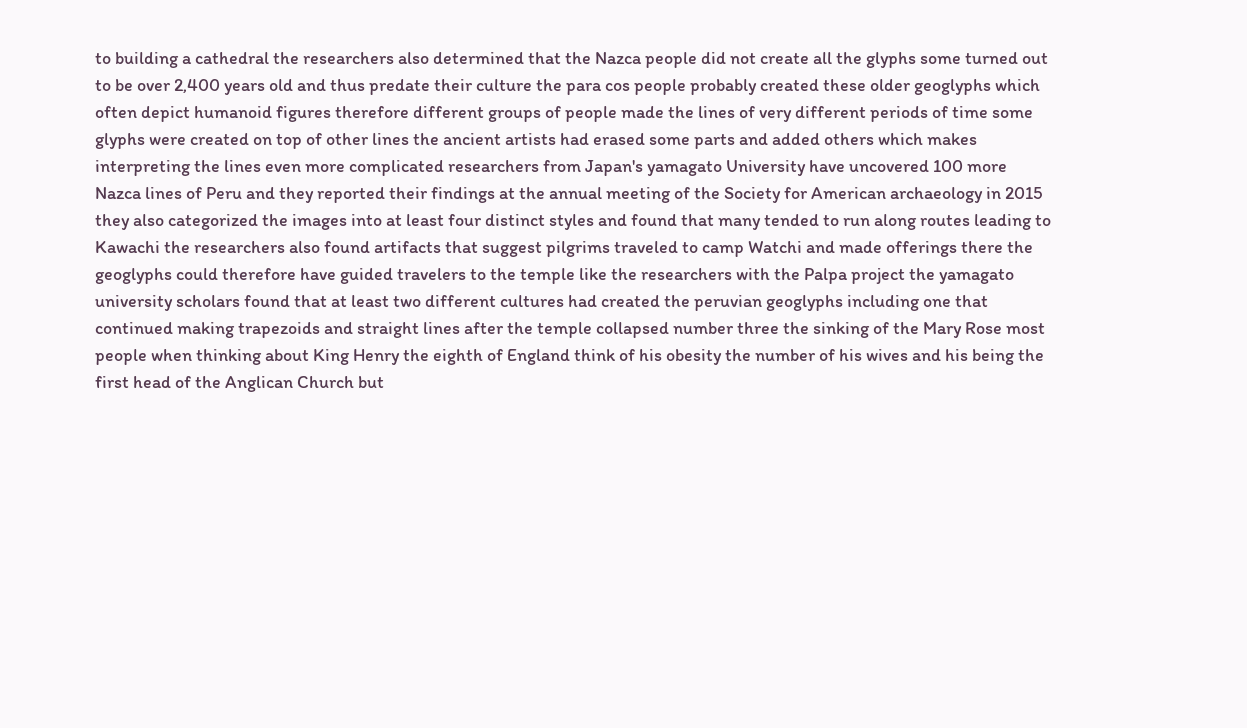to building a cathedral the researchers also determined that the Nazca people did not create all the glyphs some turned out to be over 2,400 years old and thus predate their culture the para cos people probably created these older geoglyphs which often depict humanoid figures therefore different groups of people made the lines of very different periods of time some glyphs were created on top of other lines the ancient artists had erased some parts and added others which makes interpreting the lines even more complicated researchers from Japan's yamagato University have uncovered 100 more Nazca lines of Peru and they reported their findings at the annual meeting of the Society for American archaeology in 2015 they also categorized the images into at least four distinct styles and found that many tended to run along routes leading to Kawachi the researchers also found artifacts that suggest pilgrims traveled to camp Watchi and made offerings there the geoglyphs could therefore have guided travelers to the temple like the researchers with the Palpa project the yamagato university scholars found that at least two different cultures had created the peruvian geoglyphs including one that continued making trapezoids and straight lines after the temple collapsed number three the sinking of the Mary Rose most people when thinking about King Henry the eighth of England think of his obesity the number of his wives and his being the first head of the Anglican Church but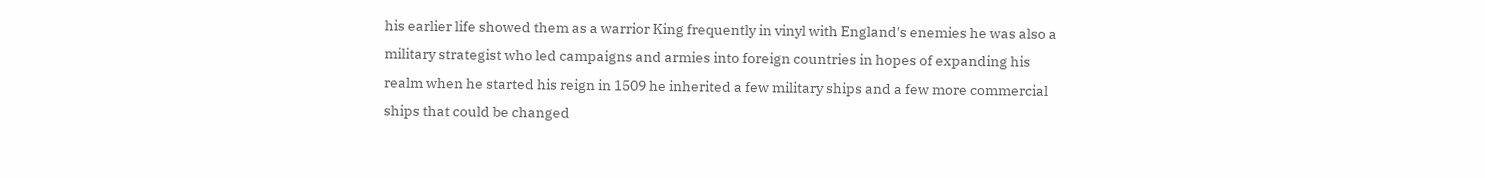his earlier life showed them as a warrior King frequently in vinyl with England's enemies he was also a military strategist who led campaigns and armies into foreign countries in hopes of expanding his realm when he started his reign in 1509 he inherited a few military ships and a few more commercial ships that could be changed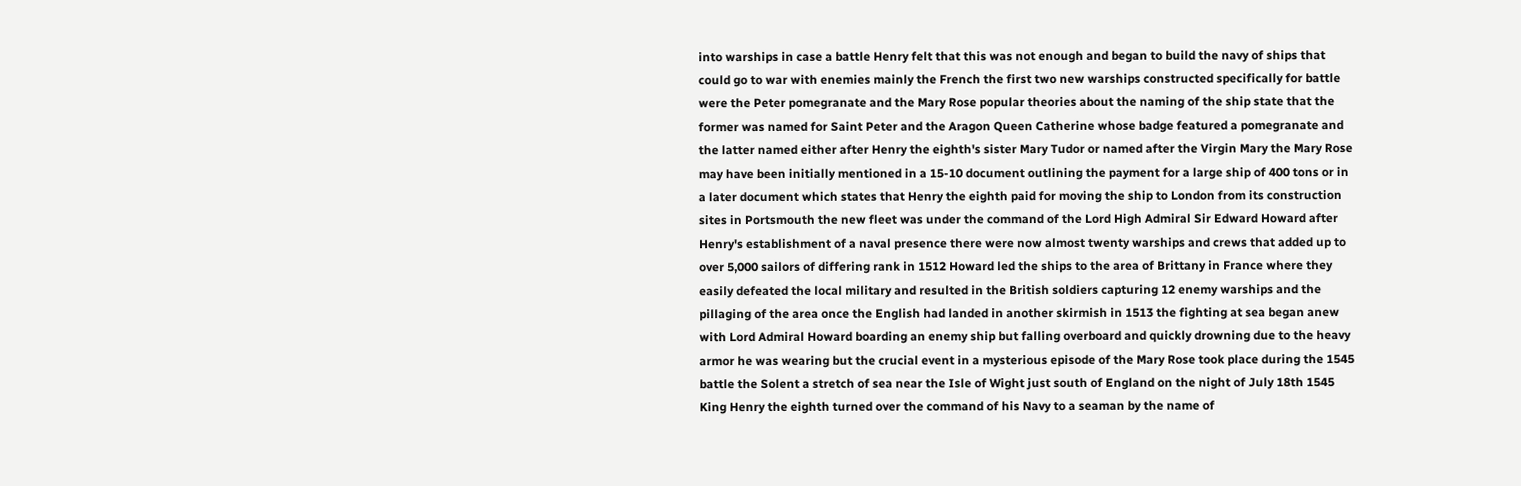into warships in case a battle Henry felt that this was not enough and began to build the navy of ships that could go to war with enemies mainly the French the first two new warships constructed specifically for battle were the Peter pomegranate and the Mary Rose popular theories about the naming of the ship state that the former was named for Saint Peter and the Aragon Queen Catherine whose badge featured a pomegranate and the latter named either after Henry the eighth's sister Mary Tudor or named after the Virgin Mary the Mary Rose may have been initially mentioned in a 15-10 document outlining the payment for a large ship of 400 tons or in a later document which states that Henry the eighth paid for moving the ship to London from its construction sites in Portsmouth the new fleet was under the command of the Lord High Admiral Sir Edward Howard after Henry's establishment of a naval presence there were now almost twenty warships and crews that added up to over 5,000 sailors of differing rank in 1512 Howard led the ships to the area of Brittany in France where they easily defeated the local military and resulted in the British soldiers capturing 12 enemy warships and the pillaging of the area once the English had landed in another skirmish in 1513 the fighting at sea began anew with Lord Admiral Howard boarding an enemy ship but falling overboard and quickly drowning due to the heavy armor he was wearing but the crucial event in a mysterious episode of the Mary Rose took place during the 1545 battle the Solent a stretch of sea near the Isle of Wight just south of England on the night of July 18th 1545 King Henry the eighth turned over the command of his Navy to a seaman by the name of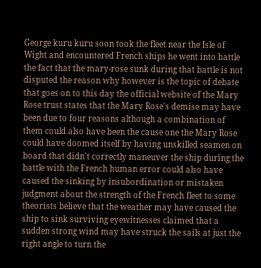George kuru kuru soon took the fleet near the Isle of Wight and encountered French ships he went into battle the fact that the mary-rose sunk during that battle is not disputed the reason why however is the topic of debate that goes on to this day the official website of the Mary Rose trust states that the Mary Rose's demise may have been due to four reasons although a combination of them could also have been the cause one the Mary Rose could have doomed itself by having unskilled seamen on board that didn't correctly maneuver the ship during the battle with the French human error could also have caused the sinking by insubordination or mistaken judgment about the strength of the French fleet to some theorists believe that the weather may have caused the ship to sink surviving eyewitnesses claimed that a sudden strong wind may have struck the sails at just the right angle to turn the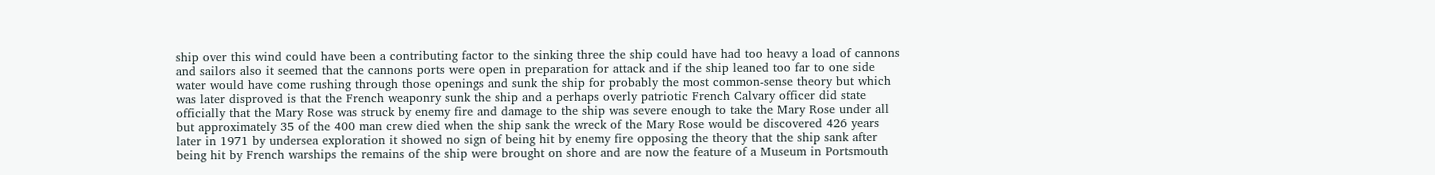ship over this wind could have been a contributing factor to the sinking three the ship could have had too heavy a load of cannons and sailors also it seemed that the cannons ports were open in preparation for attack and if the ship leaned too far to one side water would have come rushing through those openings and sunk the ship for probably the most common-sense theory but which was later disproved is that the French weaponry sunk the ship and a perhaps overly patriotic French Calvary officer did state officially that the Mary Rose was struck by enemy fire and damage to the ship was severe enough to take the Mary Rose under all but approximately 35 of the 400 man crew died when the ship sank the wreck of the Mary Rose would be discovered 426 years later in 1971 by undersea exploration it showed no sign of being hit by enemy fire opposing the theory that the ship sank after being hit by French warships the remains of the ship were brought on shore and are now the feature of a Museum in Portsmouth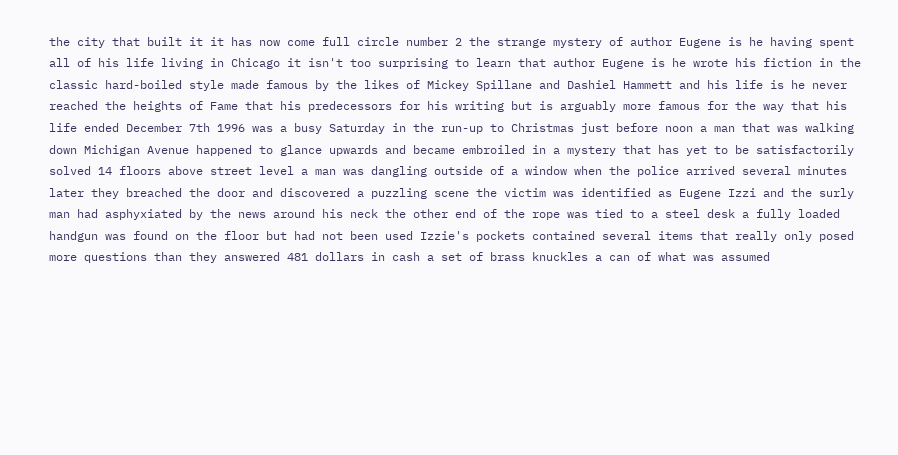the city that built it it has now come full circle number 2 the strange mystery of author Eugene is he having spent all of his life living in Chicago it isn't too surprising to learn that author Eugene is he wrote his fiction in the classic hard-boiled style made famous by the likes of Mickey Spillane and Dashiel Hammett and his life is he never reached the heights of Fame that his predecessors for his writing but is arguably more famous for the way that his life ended December 7th 1996 was a busy Saturday in the run-up to Christmas just before noon a man that was walking down Michigan Avenue happened to glance upwards and became embroiled in a mystery that has yet to be satisfactorily solved 14 floors above street level a man was dangling outside of a window when the police arrived several minutes later they breached the door and discovered a puzzling scene the victim was identified as Eugene Izzi and the surly man had asphyxiated by the news around his neck the other end of the rope was tied to a steel desk a fully loaded handgun was found on the floor but had not been used Izzie's pockets contained several items that really only posed more questions than they answered 481 dollars in cash a set of brass knuckles a can of what was assumed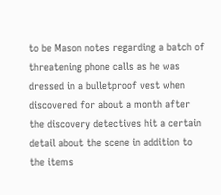to be Mason notes regarding a batch of threatening phone calls as he was dressed in a bulletproof vest when discovered for about a month after the discovery detectives hit a certain detail about the scene in addition to the items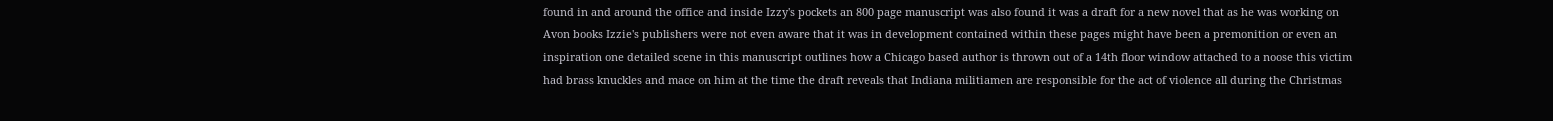found in and around the office and inside Izzy's pockets an 800 page manuscript was also found it was a draft for a new novel that as he was working on Avon books Izzie's publishers were not even aware that it was in development contained within these pages might have been a premonition or even an inspiration one detailed scene in this manuscript outlines how a Chicago based author is thrown out of a 14th floor window attached to a noose this victim had brass knuckles and mace on him at the time the draft reveals that Indiana militiamen are responsible for the act of violence all during the Christmas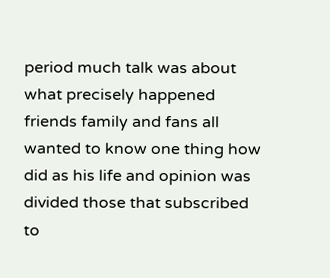period much talk was about what precisely happened friends family and fans all wanted to know one thing how did as his life and opinion was divided those that subscribed to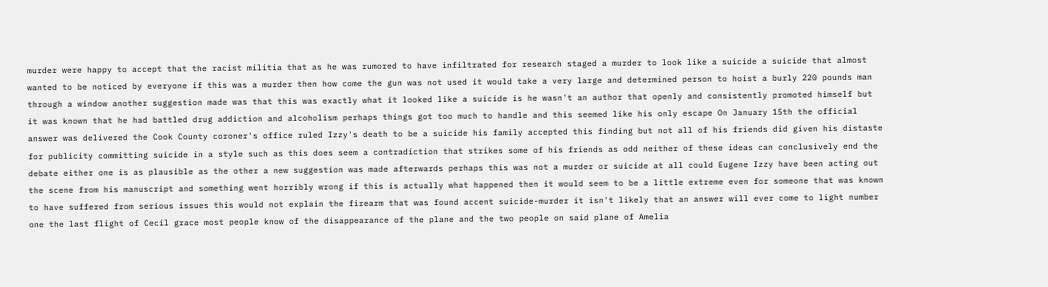murder were happy to accept that the racist militia that as he was rumored to have infiltrated for research staged a murder to look like a suicide a suicide that almost wanted to be noticed by everyone if this was a murder then how come the gun was not used it would take a very large and determined person to hoist a burly 220 pounds man through a window another suggestion made was that this was exactly what it looked like a suicide is he wasn't an author that openly and consistently promoted himself but it was known that he had battled drug addiction and alcoholism perhaps things got too much to handle and this seemed like his only escape On January 15th the official answer was delivered the Cook County coroner's office ruled Izzy's death to be a suicide his family accepted this finding but not all of his friends did given his distaste for publicity committing suicide in a style such as this does seem a contradiction that strikes some of his friends as odd neither of these ideas can conclusively end the debate either one is as plausible as the other a new suggestion was made afterwards perhaps this was not a murder or suicide at all could Eugene Izzy have been acting out the scene from his manuscript and something went horribly wrong if this is actually what happened then it would seem to be a little extreme even for someone that was known to have suffered from serious issues this would not explain the firearm that was found accent suicide-murder it isn't likely that an answer will ever come to light number one the last flight of Cecil grace most people know of the disappearance of the plane and the two people on said plane of Amelia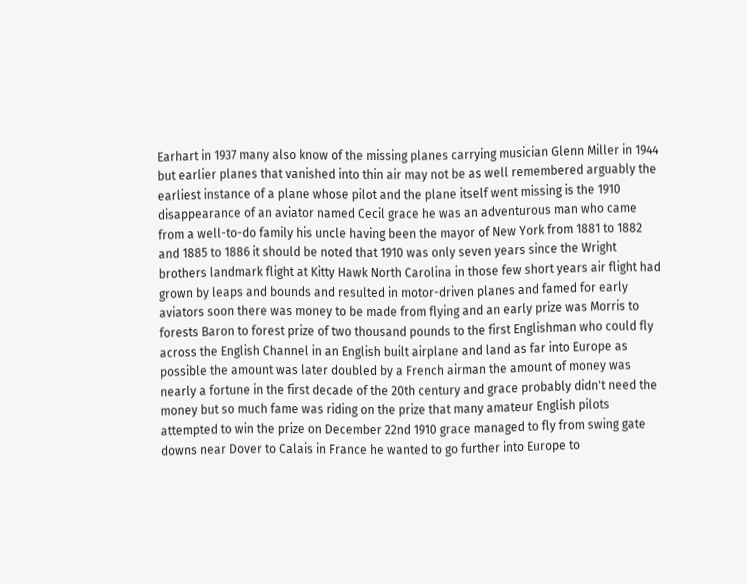Earhart in 1937 many also know of the missing planes carrying musician Glenn Miller in 1944 but earlier planes that vanished into thin air may not be as well remembered arguably the earliest instance of a plane whose pilot and the plane itself went missing is the 1910 disappearance of an aviator named Cecil grace he was an adventurous man who came from a well-to-do family his uncle having been the mayor of New York from 1881 to 1882 and 1885 to 1886 it should be noted that 1910 was only seven years since the Wright brothers landmark flight at Kitty Hawk North Carolina in those few short years air flight had grown by leaps and bounds and resulted in motor-driven planes and famed for early aviators soon there was money to be made from flying and an early prize was Morris to forests Baron to forest prize of two thousand pounds to the first Englishman who could fly across the English Channel in an English built airplane and land as far into Europe as possible the amount was later doubled by a French airman the amount of money was nearly a fortune in the first decade of the 20th century and grace probably didn't need the money but so much fame was riding on the prize that many amateur English pilots attempted to win the prize on December 22nd 1910 grace managed to fly from swing gate downs near Dover to Calais in France he wanted to go further into Europe to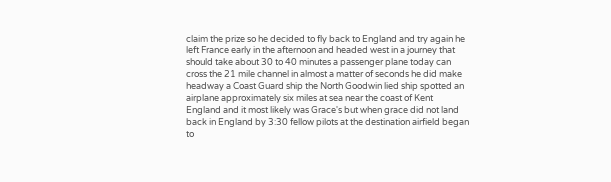claim the prize so he decided to fly back to England and try again he left France early in the afternoon and headed west in a journey that should take about 30 to 40 minutes a passenger plane today can cross the 21 mile channel in almost a matter of seconds he did make headway a Coast Guard ship the North Goodwin lied ship spotted an airplane approximately six miles at sea near the coast of Kent England and it most likely was Grace's but when grace did not land back in England by 3:30 fellow pilots at the destination airfield began to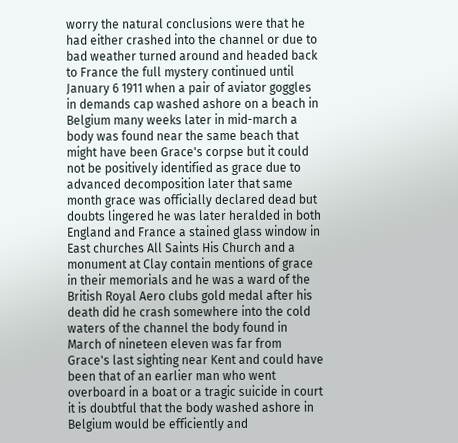worry the natural conclusions were that he had either crashed into the channel or due to bad weather turned around and headed back to France the full mystery continued until January 6 1911 when a pair of aviator goggles in demands cap washed ashore on a beach in Belgium many weeks later in mid-march a body was found near the same beach that might have been Grace's corpse but it could not be positively identified as grace due to advanced decomposition later that same month grace was officially declared dead but doubts lingered he was later heralded in both England and France a stained glass window in East churches All Saints His Church and a monument at Clay contain mentions of grace in their memorials and he was a ward of the British Royal Aero clubs gold medal after his death did he crash somewhere into the cold waters of the channel the body found in March of nineteen eleven was far from Grace's last sighting near Kent and could have been that of an earlier man who went overboard in a boat or a tragic suicide in court it is doubtful that the body washed ashore in Belgium would be efficiently and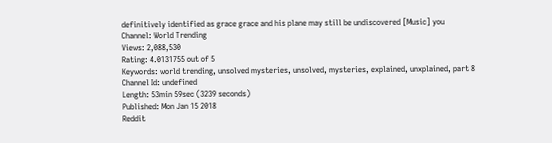definitively identified as grace grace and his plane may still be undiscovered [Music] you
Channel: World Trending
Views: 2,088,530
Rating: 4.0131755 out of 5
Keywords: world trending, unsolved mysteries, unsolved, mysteries, explained, unxplained, part 8
Channel Id: undefined
Length: 53min 59sec (3239 seconds)
Published: Mon Jan 15 2018
Reddit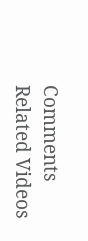Comments
Related Videos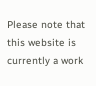Please note that this website is currently a work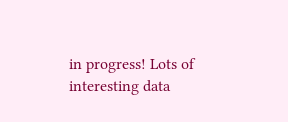in progress! Lots of interesting data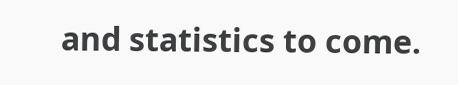and statistics to come.